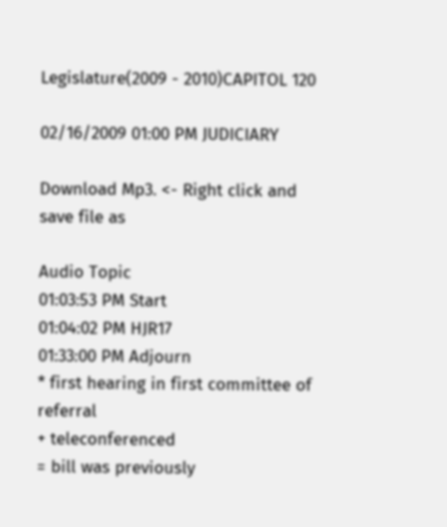Legislature(2009 - 2010)CAPITOL 120

02/16/2009 01:00 PM JUDICIARY

Download Mp3. <- Right click and save file as

Audio Topic
01:03:53 PM Start
01:04:02 PM HJR17
01:33:00 PM Adjourn
* first hearing in first committee of referral
+ teleconferenced
= bill was previously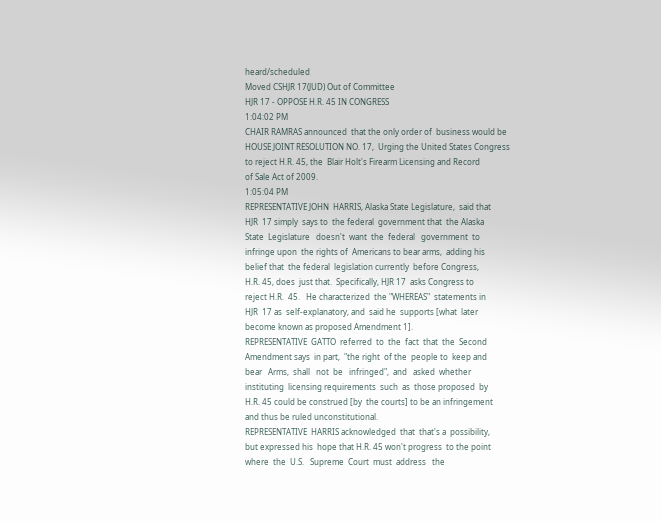heard/scheduled
Moved CSHJR 17(JUD) Out of Committee
HJR 17 - OPPOSE H.R. 45 IN CONGRESS
1:04:02 PM
CHAIR RAMRAS announced  that the only order of  business would be
HOUSE JOINT RESOLUTION NO. 17,  Urging the United States Congress
to reject H.R. 45, the  Blair Holt's Firearm Licensing and Record
of Sale Act of 2009.
1:05:04 PM
REPRESENTATIVE JOHN  HARRIS, Alaska State Legislature,  said that
HJR  17 simply  says to  the federal  government that  the Alaska
State  Legislature   doesn't  want  the  federal   government  to
infringe upon  the rights of  Americans to bear arms,  adding his
belief that  the federal  legislation currently  before Congress,
H.R. 45, does  just that.  Specifically, HJR 17  asks Congress to
reject H.R.  45.   He characterized  the "WHEREAS"  statements in
HJR  17 as  self-explanatory, and  said he  supports [what  later
become known as proposed Amendment 1].
REPRESENTATIVE  GATTO  referred  to  the  fact  that  the  Second
Amendment says  in part,  "the right  of the  people to  keep and
bear   Arms,  shall   not  be   infringed",  and   asked  whether
instituting  licensing requirements  such  as  those proposed  by
H.R. 45 could be construed [by  the courts] to be an infringement
and thus be ruled unconstitutional.
REPRESENTATIVE  HARRIS acknowledged  that  that's a  possibility,
but expressed his  hope that H.R. 45 won't progress  to the point
where  the  U.S.   Supreme  Court  must  address   the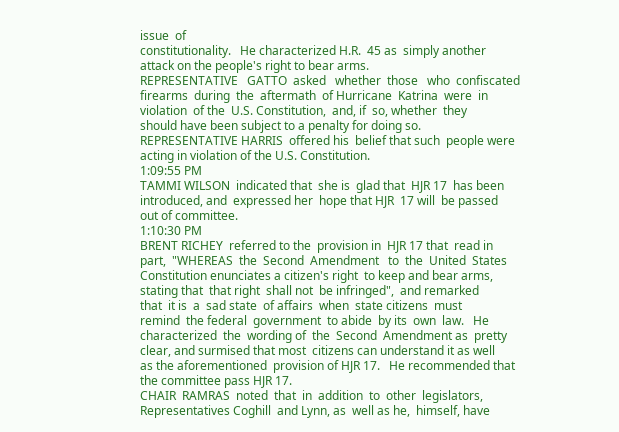issue  of
constitutionality.   He characterized H.R.  45 as  simply another
attack on the people's right to bear arms.
REPRESENTATIVE   GATTO  asked   whether  those   who  confiscated
firearms  during  the  aftermath  of Hurricane  Katrina  were  in
violation  of the  U.S. Constitution,  and, if  so, whether  they
should have been subject to a penalty for doing so.
REPRESENTATIVE HARRIS  offered his  belief that such  people were
acting in violation of the U.S. Constitution.
1:09:55 PM
TAMMI WILSON  indicated that  she is  glad that  HJR 17  has been
introduced, and  expressed her  hope that HJR  17 will  be passed
out of committee.
1:10:30 PM
BRENT RICHEY  referred to the  provision in  HJR 17 that  read in
part,  "WHEREAS  the  Second  Amendment   to  the  United  States
Constitution enunciates a citizen's right  to keep and bear arms,
stating that  that right  shall not  be infringed",  and remarked
that  it is  a  sad state  of affairs  when  state citizens  must
remind  the federal  government  to abide  by its  own  law.   He
characterized  the  wording of  the  Second  Amendment as  pretty
clear, and surmised that most  citizens can understand it as well
as the aforementioned  provision of HJR 17.   He recommended that
the committee pass HJR 17.
CHAIR  RAMRAS  noted  that  in  addition  to  other  legislators,
Representatives Coghill  and Lynn, as  well as he,  himself, have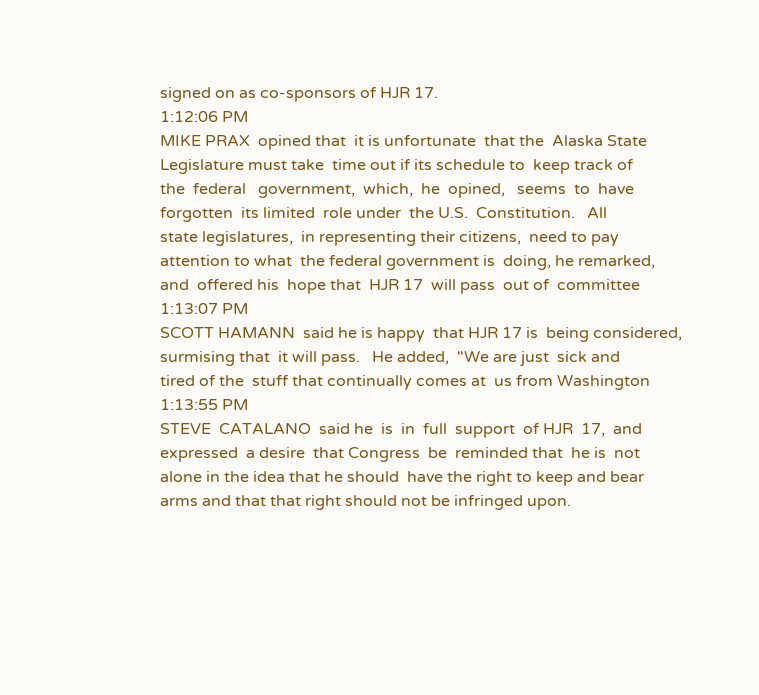signed on as co-sponsors of HJR 17.
1:12:06 PM
MIKE PRAX  opined that  it is unfortunate  that the  Alaska State
Legislature must take  time out if its schedule to  keep track of
the  federal   government,  which,  he  opined,   seems  to  have
forgotten  its limited  role under  the U.S.  Constitution.   All
state legislatures,  in representing their citizens,  need to pay
attention to what  the federal government is  doing, he remarked,
and  offered his  hope that  HJR 17  will pass  out of  committee
1:13:07 PM
SCOTT HAMANN  said he is happy  that HJR 17 is  being considered,
surmising that  it will pass.   He added,  "We are just  sick and
tired of the  stuff that continually comes at  us from Washington
1:13:55 PM
STEVE  CATALANO  said he  is  in  full  support  of HJR  17,  and
expressed  a desire  that Congress  be  reminded that  he is  not
alone in the idea that he should  have the right to keep and bear
arms and that that right should not be infringed upon.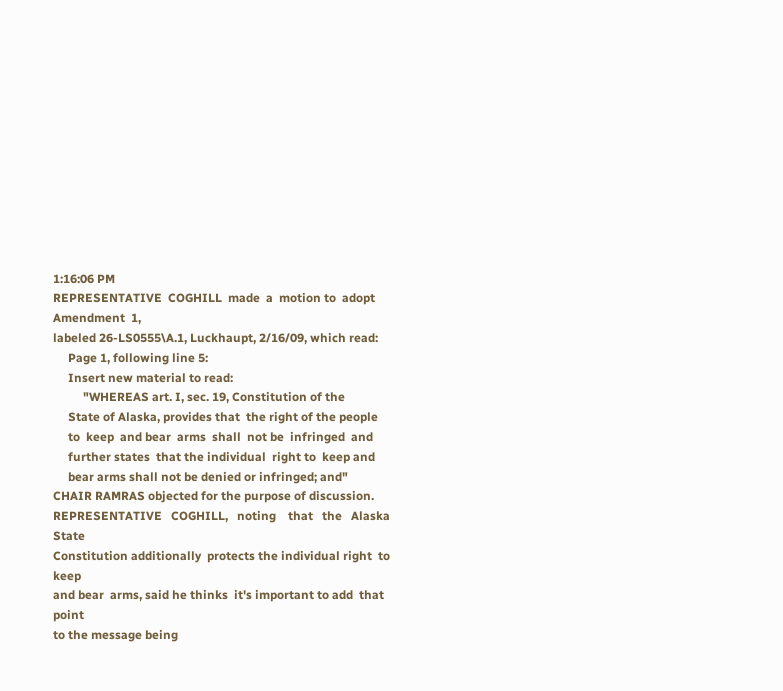1:16:06 PM
REPRESENTATIVE  COGHILL  made  a  motion to  adopt  Amendment  1,
labeled 26-LS0555\A.1, Luckhaupt, 2/16/09, which read:
     Page 1, following line 5:
     Insert new material to read:
          "WHEREAS art. I, sec. 19, Constitution of the
     State of Alaska, provides that  the right of the people
     to  keep  and bear  arms  shall  not be  infringed  and
     further states  that the individual  right to  keep and
     bear arms shall not be denied or infringed; and"
CHAIR RAMRAS objected for the purpose of discussion.
REPRESENTATIVE   COGHILL,   noting    that   the   Alaska   State
Constitution additionally  protects the individual right  to keep
and bear  arms, said he thinks  it's important to add  that point
to the message being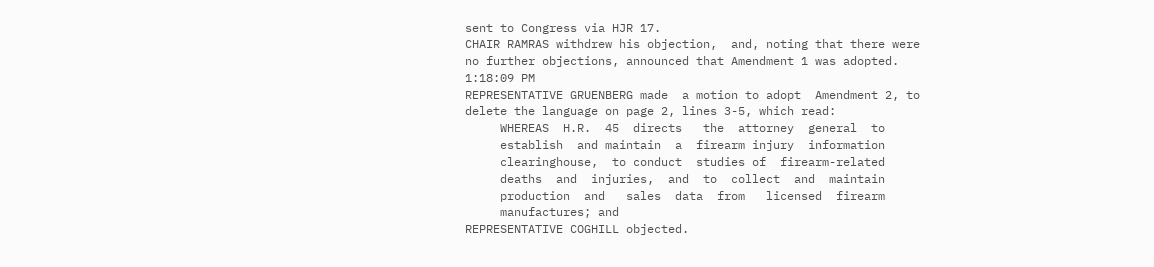sent to Congress via HJR 17.
CHAIR RAMRAS withdrew his objection,  and, noting that there were
no further objections, announced that Amendment 1 was adopted.
1:18:09 PM
REPRESENTATIVE GRUENBERG made  a motion to adopt  Amendment 2, to
delete the language on page 2, lines 3-5, which read:
     WHEREAS  H.R.  45  directs   the  attorney  general  to
     establish  and maintain  a  firearm injury  information
     clearinghouse,  to conduct  studies of  firearm-related
     deaths  and  injuries,  and  to  collect  and  maintain
     production  and   sales  data  from   licensed  firearm
     manufactures; and
REPRESENTATIVE COGHILL objected.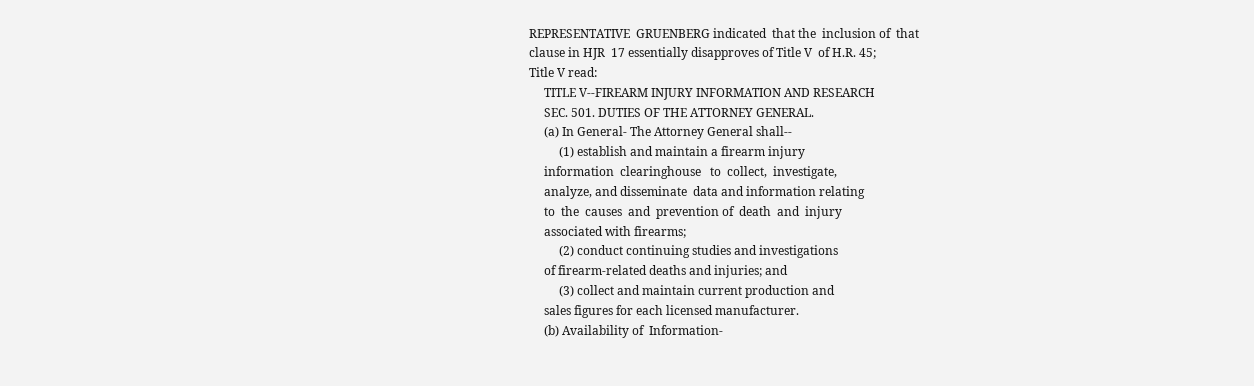REPRESENTATIVE  GRUENBERG indicated  that the  inclusion of  that
clause in HJR  17 essentially disapproves of Title V  of H.R. 45;
Title V read:
     TITLE V--FIREARM INJURY INFORMATION AND RESEARCH
     SEC. 501. DUTIES OF THE ATTORNEY GENERAL.
     (a) In General- The Attorney General shall--
          (1) establish and maintain a firearm injury
     information  clearinghouse   to  collect,  investigate,
     analyze, and disseminate  data and information relating
     to  the  causes  and  prevention of  death  and  injury
     associated with firearms;
          (2) conduct continuing studies and investigations
     of firearm-related deaths and injuries; and
          (3) collect and maintain current production and
     sales figures for each licensed manufacturer.
     (b) Availability of  Information-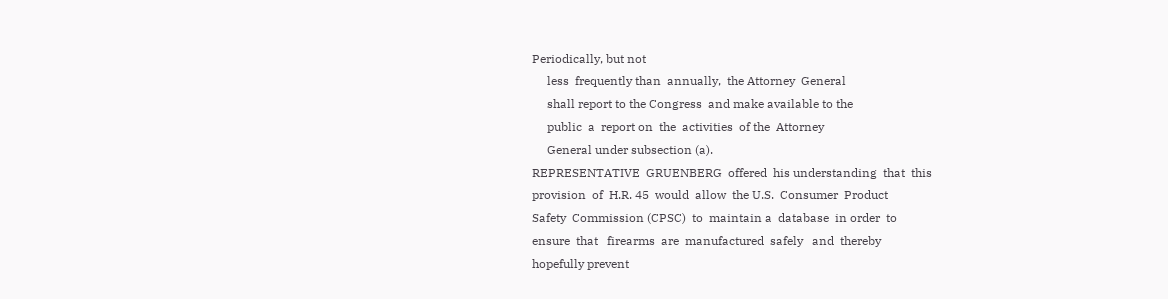Periodically, but not
     less  frequently than  annually,  the Attorney  General
     shall report to the Congress  and make available to the
     public  a  report on  the  activities  of the  Attorney
     General under subsection (a).
REPRESENTATIVE  GRUENBERG  offered  his understanding  that  this
provision  of  H.R. 45  would  allow  the U.S.  Consumer  Product
Safety  Commission (CPSC)  to  maintain a  database  in order  to
ensure  that   firearms  are  manufactured  safely   and  thereby
hopefully prevent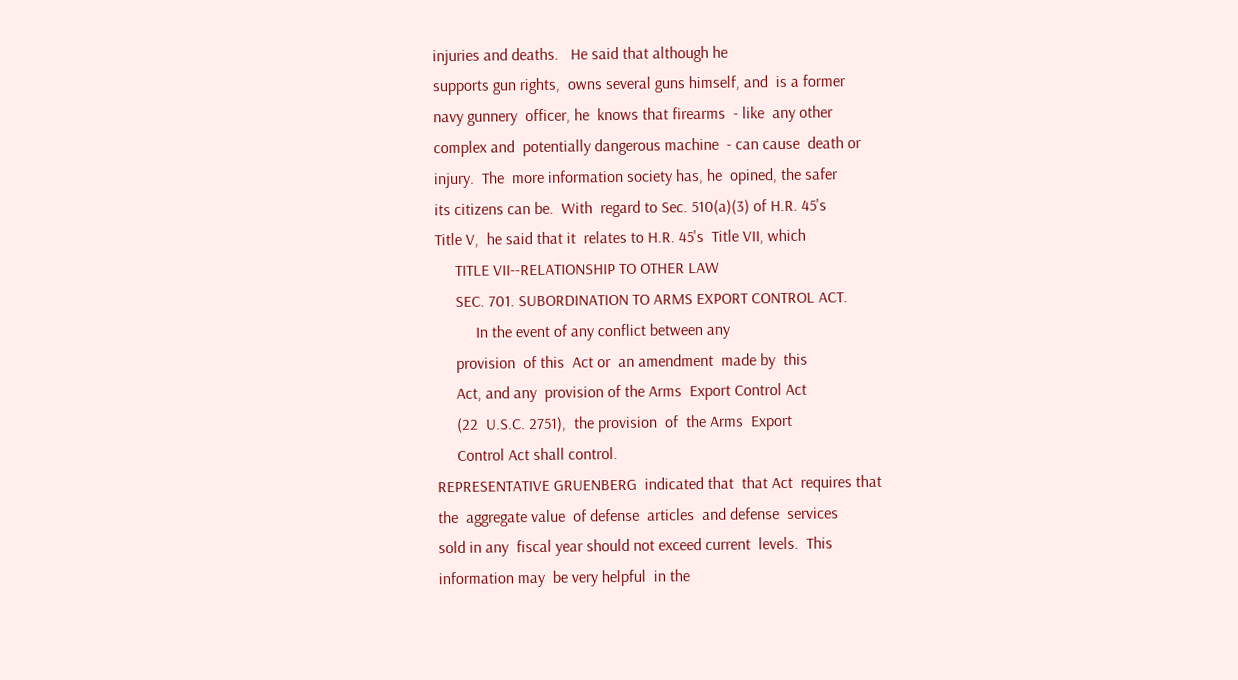injuries and deaths.   He said that although he
supports gun rights,  owns several guns himself, and  is a former
navy gunnery  officer, he  knows that firearms  - like  any other
complex and  potentially dangerous machine  - can cause  death or
injury.  The  more information society has, he  opined, the safer
its citizens can be.  With  regard to Sec. 510(a)(3) of H.R. 45's
Title V,  he said that it  relates to H.R. 45's  Title VII, which
     TITLE VII--RELATIONSHIP TO OTHER LAW
     SEC. 701. SUBORDINATION TO ARMS EXPORT CONTROL ACT.
          In the event of any conflict between any
     provision  of this  Act or  an amendment  made by  this
     Act, and any  provision of the Arms  Export Control Act
     (22  U.S.C. 2751),  the provision  of  the Arms  Export
     Control Act shall control.
REPRESENTATIVE GRUENBERG  indicated that  that Act  requires that
the  aggregate value  of defense  articles  and defense  services
sold in any  fiscal year should not exceed current  levels.  This
information may  be very helpful  in the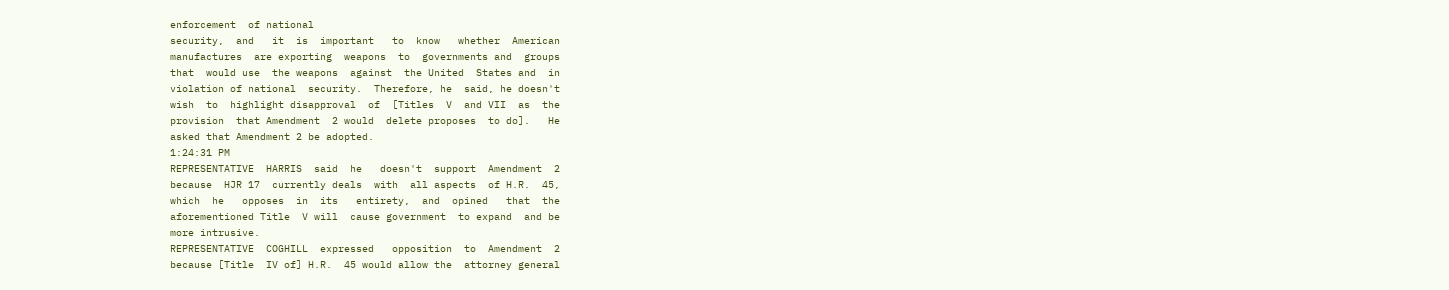enforcement  of national
security,  and   it  is  important   to  know   whether  American
manufactures  are exporting  weapons  to  governments and  groups
that  would use  the weapons  against  the United  States and  in
violation of national  security.  Therefore, he  said, he doesn't
wish  to  highlight disapproval  of  [Titles  V  and VII  as  the
provision  that Amendment  2 would  delete proposes  to do].   He
asked that Amendment 2 be adopted.
1:24:31 PM
REPRESENTATIVE  HARRIS  said  he   doesn't  support  Amendment  2
because  HJR 17  currently deals  with  all aspects  of H.R.  45,
which  he   opposes  in  its   entirety,  and  opined   that  the
aforementioned Title  V will  cause government  to expand  and be
more intrusive.
REPRESENTATIVE  COGHILL  expressed   opposition  to  Amendment  2
because [Title  IV of] H.R.  45 would allow the  attorney general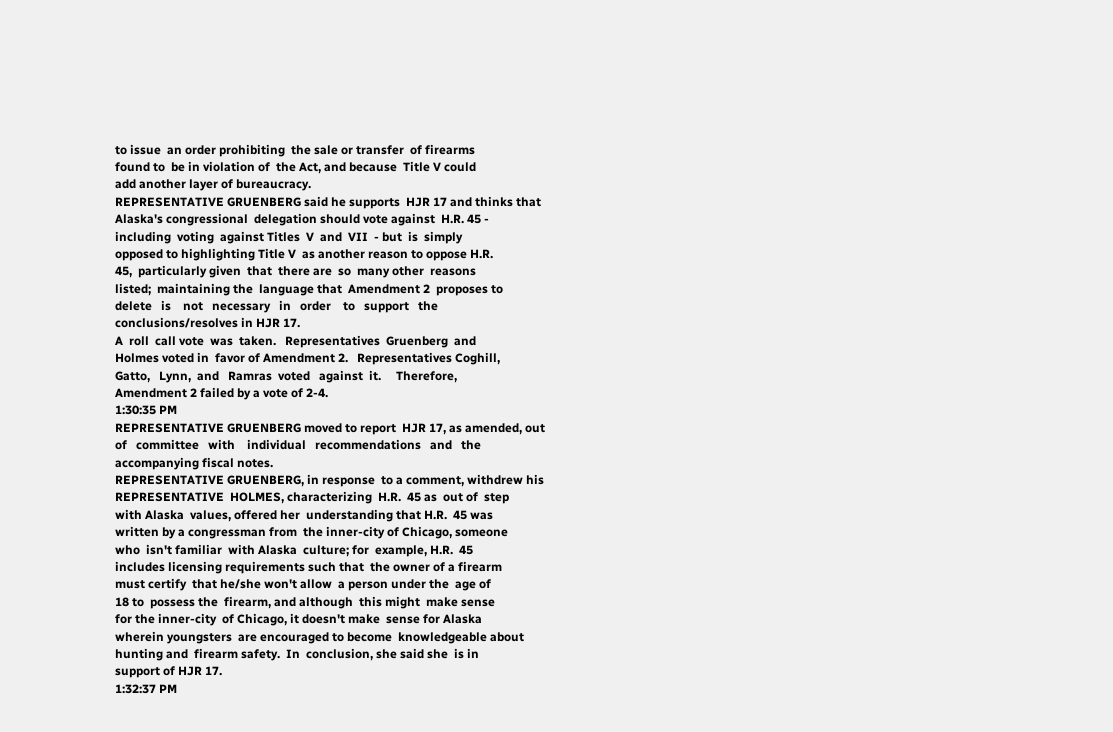to issue  an order prohibiting  the sale or transfer  of firearms
found to  be in violation of  the Act, and because  Title V could
add another layer of bureaucracy.
REPRESENTATIVE GRUENBERG said he supports  HJR 17 and thinks that
Alaska's congressional  delegation should vote against  H.R. 45 -
including  voting  against Titles  V  and  VII  - but  is  simply
opposed to highlighting Title V  as another reason to oppose H.R.
45,  particularly given  that  there are  so  many other  reasons
listed;  maintaining the  language that  Amendment 2  proposes to
delete   is    not   necessary   in   order    to   support   the
conclusions/resolves in HJR 17.
A  roll  call vote  was  taken.   Representatives  Gruenberg  and
Holmes voted in  favor of Amendment 2.   Representatives Coghill,
Gatto,   Lynn,  and   Ramras  voted   against  it.     Therefore,
Amendment 2 failed by a vote of 2-4.
1:30:35 PM
REPRESENTATIVE GRUENBERG moved to report  HJR 17, as amended, out
of   committee   with    individual   recommendations   and   the
accompanying fiscal notes.
REPRESENTATIVE GRUENBERG, in response  to a comment, withdrew his
REPRESENTATIVE  HOLMES, characterizing  H.R.  45 as  out of  step
with Alaska  values, offered her  understanding that H.R.  45 was
written by a congressman from  the inner-city of Chicago, someone
who  isn't familiar  with Alaska  culture; for  example, H.R.  45
includes licensing requirements such that  the owner of a firearm
must certify  that he/she won't allow  a person under the  age of
18 to  possess the  firearm, and although  this might  make sense
for the inner-city  of Chicago, it doesn't make  sense for Alaska
wherein youngsters  are encouraged to become  knowledgeable about
hunting and  firearm safety.  In  conclusion, she said she  is in
support of HJR 17.
1:32:37 PM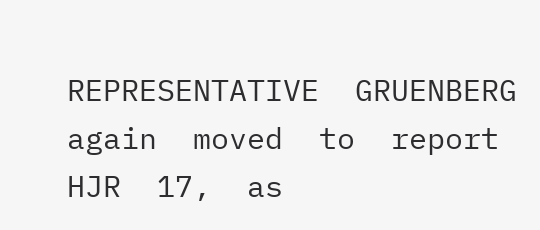REPRESENTATIVE  GRUENBERG  again  moved  to  report  HJR  17,  as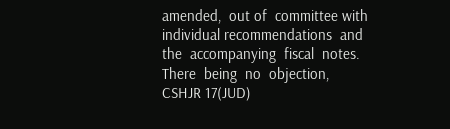amended,  out of  committee with  individual recommendations  and
the  accompanying  fiscal  notes.    There  being  no  objection,
CSHJR 17(JUD)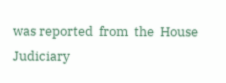was reported  from  the  House Judiciary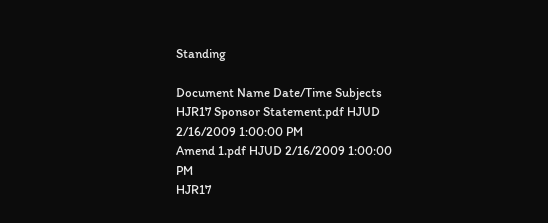Standing

Document Name Date/Time Subjects
HJR17 Sponsor Statement.pdf HJUD 2/16/2009 1:00:00 PM
Amend 1.pdf HJUD 2/16/2009 1:00:00 PM
HJR17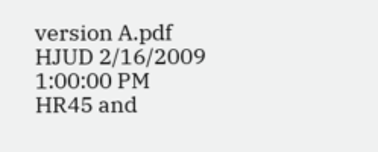version A.pdf HJUD 2/16/2009 1:00:00 PM
HR45 and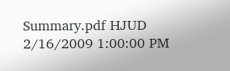Summary.pdf HJUD 2/16/2009 1:00:00 PM